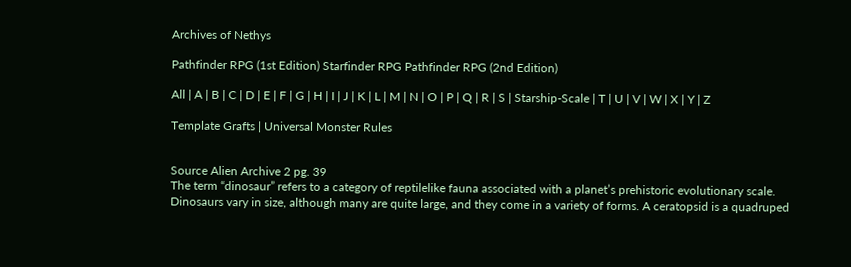Archives of Nethys

Pathfinder RPG (1st Edition) Starfinder RPG Pathfinder RPG (2nd Edition)

All | A | B | C | D | E | F | G | H | I | J | K | L | M | N | O | P | Q | R | S | Starship-Scale | T | U | V | W | X | Y | Z

Template Grafts | Universal Monster Rules


Source Alien Archive 2 pg. 39
The term “dinosaur” refers to a category of reptilelike fauna associated with a planet’s prehistoric evolutionary scale. Dinosaurs vary in size, although many are quite large, and they come in a variety of forms. A ceratopsid is a quadruped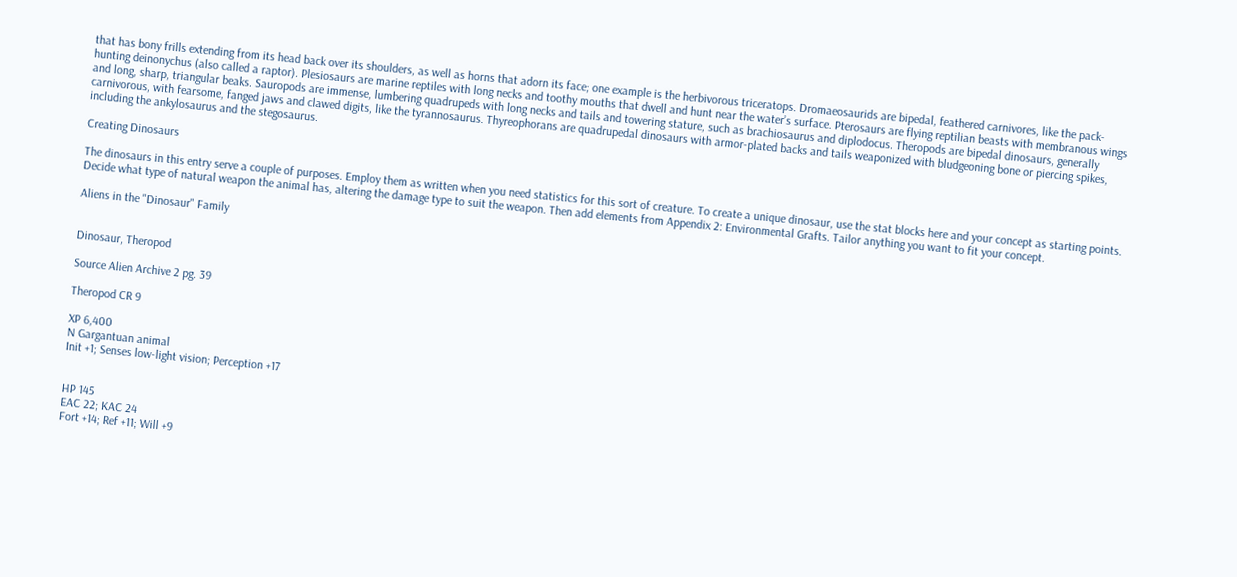that has bony frills extending from its head back over its shoulders, as well as horns that adorn its face; one example is the herbivorous triceratops. Dromaeosaurids are bipedal, feathered carnivores, like the pack-hunting deinonychus (also called a raptor). Plesiosaurs are marine reptiles with long necks and toothy mouths that dwell and hunt near the water’s surface. Pterosaurs are flying reptilian beasts with membranous wings and long, sharp, triangular beaks. Sauropods are immense, lumbering quadrupeds with long necks and tails and towering stature, such as brachiosaurus and diplodocus. Theropods are bipedal dinosaurs, generally carnivorous, with fearsome, fanged jaws and clawed digits, like the tyrannosaurus. Thyreophorans are quadrupedal dinosaurs with armor-plated backs and tails weaponized with bludgeoning bone or piercing spikes, including the ankylosaurus and the stegosaurus.

Creating Dinosaurs

The dinosaurs in this entry serve a couple of purposes. Employ them as written when you need statistics for this sort of creature. To create a unique dinosaur, use the stat blocks here and your concept as starting points. Decide what type of natural weapon the animal has, altering the damage type to suit the weapon. Then add elements from Appendix 2: Environmental Grafts. Tailor anything you want to fit your concept.

Aliens in the "Dinosaur" Family


Dinosaur, Theropod

Source Alien Archive 2 pg. 39

Theropod CR 9

XP 6,400
N Gargantuan animal
Init +1; Senses low-light vision; Perception +17


HP 145
EAC 22; KAC 24
Fort +14; Ref +11; Will +9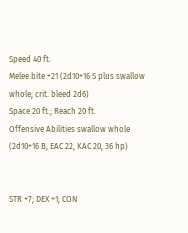Speed 40 ft.
Melee bite +21 (2d10+16 S plus swallow whole; crit. bleed 2d6)
Space 20 ft.; Reach 20 ft.
Offensive Abilities swallow whole (2d10+16 B, EAC 22, KAC 20, 36 hp)


STR +7; DEX +1; CON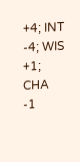+4; INT -4; WIS +1; CHA -1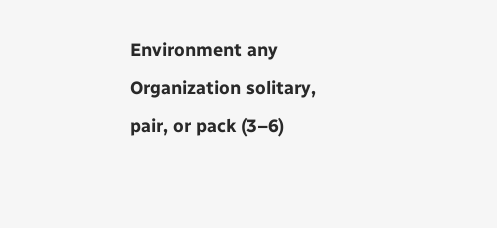Environment any
Organization solitary, pair, or pack (3–6)